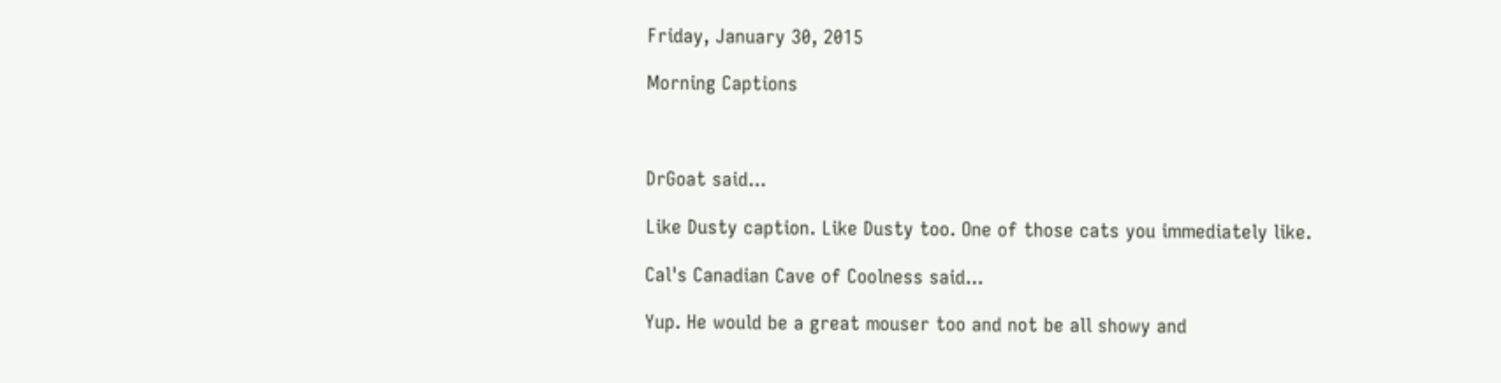Friday, January 30, 2015

Morning Captions



DrGoat said...

Like Dusty caption. Like Dusty too. One of those cats you immediately like.

Cal's Canadian Cave of Coolness said...

Yup. He would be a great mouser too and not be all showy and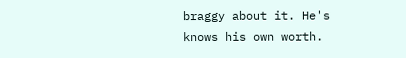braggy about it. He's knows his own worth.